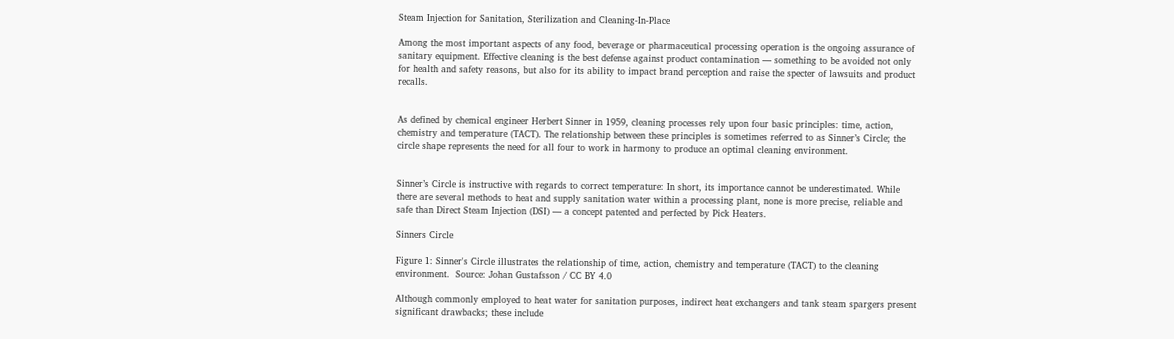Steam Injection for Sanitation, Sterilization and Cleaning-In-Place

Among the most important aspects of any food, beverage or pharmaceutical processing operation is the ongoing assurance of sanitary equipment. Effective cleaning is the best defense against product contamination — something to be avoided not only for health and safety reasons, but also for its ability to impact brand perception and raise the specter of lawsuits and product recalls.


As defined by chemical engineer Herbert Sinner in 1959, cleaning processes rely upon four basic principles: time, action, chemistry and temperature (TACT). The relationship between these principles is sometimes referred to as Sinner’s Circle; the circle shape represents the need for all four to work in harmony to produce an optimal cleaning environment.


Sinner’s Circle is instructive with regards to correct temperature: In short, its importance cannot be underestimated. While there are several methods to heat and supply sanitation water within a processing plant, none is more precise, reliable and safe than Direct Steam Injection (DSI) — a concept patented and perfected by Pick Heaters.

Sinners Circle

Figure 1: Sinner's Circle illustrates the relationship of time, action, chemistry and temperature (TACT) to the cleaning environment.  Source: Johan Gustafsson / CC BY 4.0

Although commonly employed to heat water for sanitation purposes, indirect heat exchangers and tank steam spargers present significant drawbacks; these include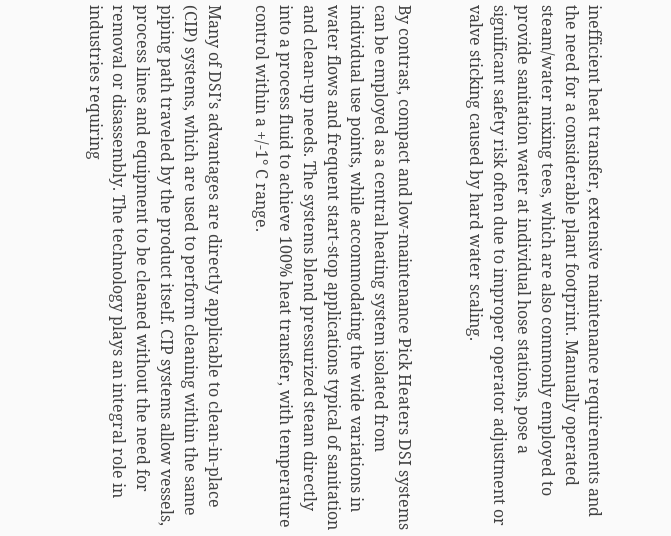inefficient heat transfer, extensive maintenance requirements and the need for a considerable plant footprint. Manually operated steam/water mixing tees, which are also commonly employed to provide sanitation water at individual hose stations, pose a significant safety risk often due to improper operator adjustment or valve sticking caused by hard water scaling.


By contrast, compact and low-maintenance Pick Heaters DSI systems can be employed as a central heating system isolated from individual use points, while accommodating the wide variations in water flows and frequent start-stop applications typical of sanitation and clean-up needs. The systems blend pressurized steam directly into a process fluid to achieve 100% heat transfer, with temperature control within a +/-1° C range.

Many of DSI’s advantages are directly applicable to clean-in-place (CIP) systems, which are used to perform cleaning within the same piping path traveled by the product itself. CIP systems allow vessels, process lines and equipment to be cleaned without the need for removal or disassembly. The technology plays an integral role in industries requiring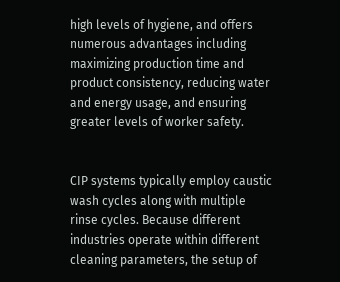high levels of hygiene, and offers numerous advantages including maximizing production time and product consistency, reducing water and energy usage, and ensuring greater levels of worker safety.


CIP systems typically employ caustic wash cycles along with multiple rinse cycles. Because different industries operate within different cleaning parameters, the setup of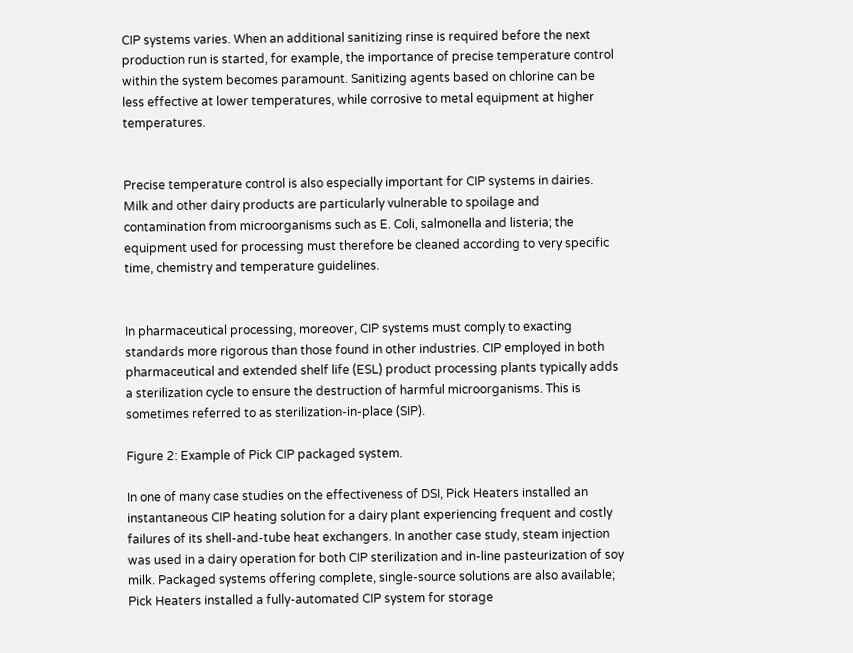CIP systems varies. When an additional sanitizing rinse is required before the next production run is started, for example, the importance of precise temperature control within the system becomes paramount. Sanitizing agents based on chlorine can be less effective at lower temperatures, while corrosive to metal equipment at higher temperatures.


Precise temperature control is also especially important for CIP systems in dairies. Milk and other dairy products are particularly vulnerable to spoilage and contamination from microorganisms such as E. Coli, salmonella and listeria; the equipment used for processing must therefore be cleaned according to very specific time, chemistry and temperature guidelines.


In pharmaceutical processing, moreover, CIP systems must comply to exacting standards more rigorous than those found in other industries. CIP employed in both pharmaceutical and extended shelf life (ESL) product processing plants typically adds a sterilization cycle to ensure the destruction of harmful microorganisms. This is sometimes referred to as sterilization-in-place (SIP).

Figure 2: Example of Pick CIP packaged system.

In one of many case studies on the effectiveness of DSI, Pick Heaters installed an instantaneous CIP heating solution for a dairy plant experiencing frequent and costly failures of its shell-and-tube heat exchangers. In another case study, steam injection was used in a dairy operation for both CIP sterilization and in-line pasteurization of soy milk. Packaged systems offering complete, single-source solutions are also available; Pick Heaters installed a fully-automated CIP system for storage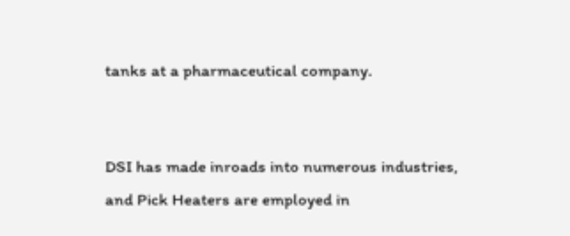tanks at a pharmaceutical company.


DSI has made inroads into numerous industries, and Pick Heaters are employed in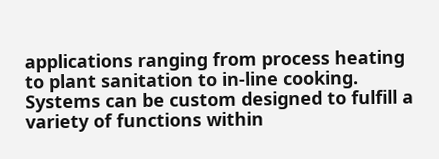applications ranging from process heating to plant sanitation to in-line cooking. Systems can be custom designed to fulfill a variety of functions within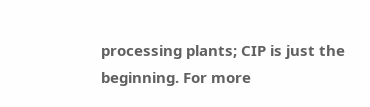processing plants; CIP is just the beginning. For more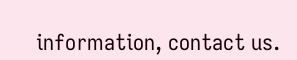information, contact us.